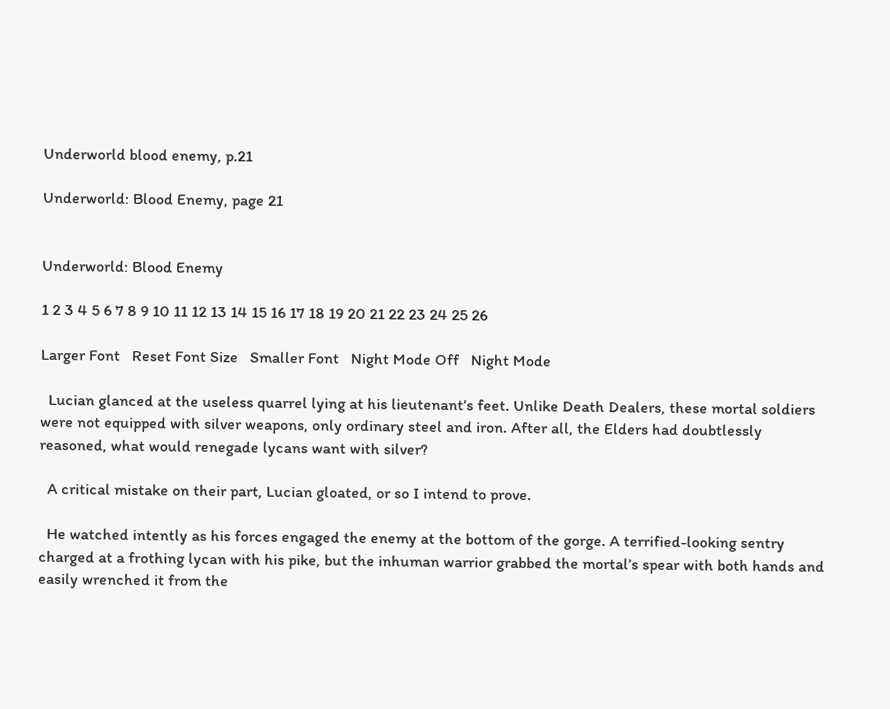Underworld blood enemy, p.21

Underworld: Blood Enemy, page 21


Underworld: Blood Enemy

1 2 3 4 5 6 7 8 9 10 11 12 13 14 15 16 17 18 19 20 21 22 23 24 25 26

Larger Font   Reset Font Size   Smaller Font   Night Mode Off   Night Mode

  Lucian glanced at the useless quarrel lying at his lieutenant’s feet. Unlike Death Dealers, these mortal soldiers were not equipped with silver weapons, only ordinary steel and iron. After all, the Elders had doubtlessly reasoned, what would renegade lycans want with silver?

  A critical mistake on their part, Lucian gloated, or so I intend to prove.

  He watched intently as his forces engaged the enemy at the bottom of the gorge. A terrified-looking sentry charged at a frothing lycan with his pike, but the inhuman warrior grabbed the mortal’s spear with both hands and easily wrenched it from the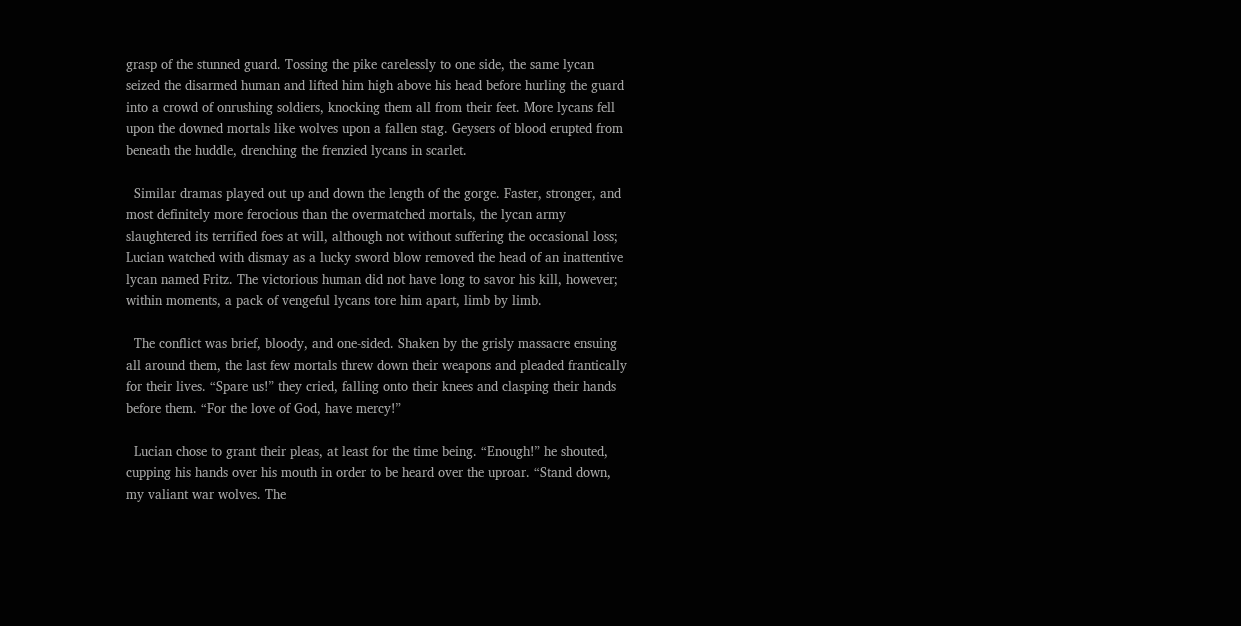grasp of the stunned guard. Tossing the pike carelessly to one side, the same lycan seized the disarmed human and lifted him high above his head before hurling the guard into a crowd of onrushing soldiers, knocking them all from their feet. More lycans fell upon the downed mortals like wolves upon a fallen stag. Geysers of blood erupted from beneath the huddle, drenching the frenzied lycans in scarlet.

  Similar dramas played out up and down the length of the gorge. Faster, stronger, and most definitely more ferocious than the overmatched mortals, the lycan army slaughtered its terrified foes at will, although not without suffering the occasional loss; Lucian watched with dismay as a lucky sword blow removed the head of an inattentive lycan named Fritz. The victorious human did not have long to savor his kill, however; within moments, a pack of vengeful lycans tore him apart, limb by limb.

  The conflict was brief, bloody, and one-sided. Shaken by the grisly massacre ensuing all around them, the last few mortals threw down their weapons and pleaded frantically for their lives. “Spare us!” they cried, falling onto their knees and clasping their hands before them. “For the love of God, have mercy!”

  Lucian chose to grant their pleas, at least for the time being. “Enough!” he shouted, cupping his hands over his mouth in order to be heard over the uproar. “Stand down, my valiant war wolves. The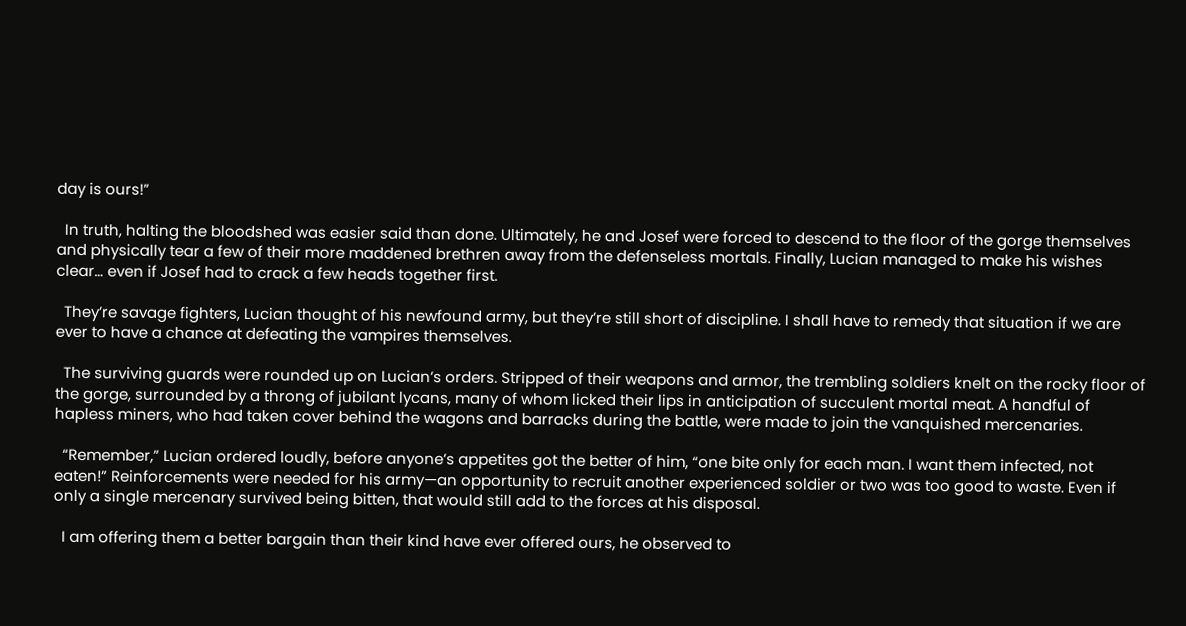day is ours!”

  In truth, halting the bloodshed was easier said than done. Ultimately, he and Josef were forced to descend to the floor of the gorge themselves and physically tear a few of their more maddened brethren away from the defenseless mortals. Finally, Lucian managed to make his wishes clear… even if Josef had to crack a few heads together first.

  They’re savage fighters, Lucian thought of his newfound army, but they’re still short of discipline. I shall have to remedy that situation if we are ever to have a chance at defeating the vampires themselves.

  The surviving guards were rounded up on Lucian’s orders. Stripped of their weapons and armor, the trembling soldiers knelt on the rocky floor of the gorge, surrounded by a throng of jubilant lycans, many of whom licked their lips in anticipation of succulent mortal meat. A handful of hapless miners, who had taken cover behind the wagons and barracks during the battle, were made to join the vanquished mercenaries.

  “Remember,” Lucian ordered loudly, before anyone’s appetites got the better of him, “one bite only for each man. I want them infected, not eaten!” Reinforcements were needed for his army—an opportunity to recruit another experienced soldier or two was too good to waste. Even if only a single mercenary survived being bitten, that would still add to the forces at his disposal.

  I am offering them a better bargain than their kind have ever offered ours, he observed to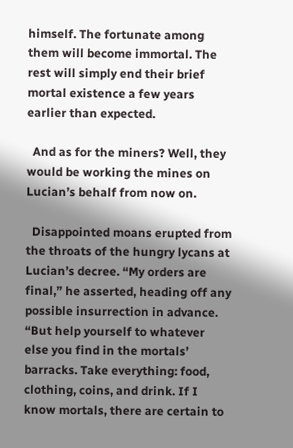himself. The fortunate among them will become immortal. The rest will simply end their brief mortal existence a few years earlier than expected.

  And as for the miners? Well, they would be working the mines on Lucian’s behalf from now on.

  Disappointed moans erupted from the throats of the hungry lycans at Lucian’s decree. “My orders are final,” he asserted, heading off any possible insurrection in advance. “But help yourself to whatever else you find in the mortals’ barracks. Take everything: food, clothing, coins, and drink. If I know mortals, there are certain to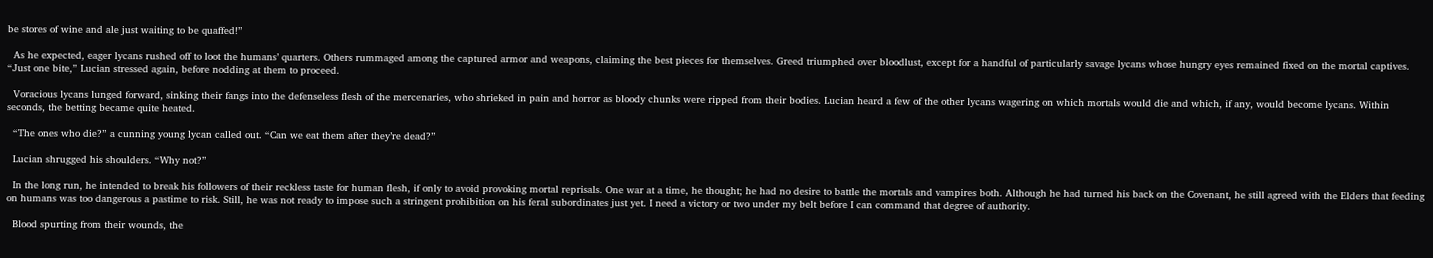be stores of wine and ale just waiting to be quaffed!”

  As he expected, eager lycans rushed off to loot the humans’ quarters. Others rummaged among the captured armor and weapons, claiming the best pieces for themselves. Greed triumphed over bloodlust, except for a handful of particularly savage lycans whose hungry eyes remained fixed on the mortal captives. “Just one bite,” Lucian stressed again, before nodding at them to proceed.

  Voracious lycans lunged forward, sinking their fangs into the defenseless flesh of the mercenaries, who shrieked in pain and horror as bloody chunks were ripped from their bodies. Lucian heard a few of the other lycans wagering on which mortals would die and which, if any, would become lycans. Within seconds, the betting became quite heated.

  “The ones who die?” a cunning young lycan called out. “Can we eat them after they’re dead?”

  Lucian shrugged his shoulders. “Why not?”

  In the long run, he intended to break his followers of their reckless taste for human flesh, if only to avoid provoking mortal reprisals. One war at a time, he thought; he had no desire to battle the mortals and vampires both. Although he had turned his back on the Covenant, he still agreed with the Elders that feeding on humans was too dangerous a pastime to risk. Still, he was not ready to impose such a stringent prohibition on his feral subordinates just yet. I need a victory or two under my belt before I can command that degree of authority.

  Blood spurting from their wounds, the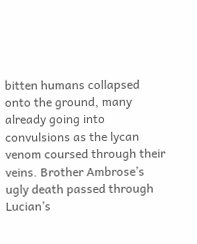bitten humans collapsed onto the ground, many already going into convulsions as the lycan venom coursed through their veins. Brother Ambrose’s ugly death passed through Lucian’s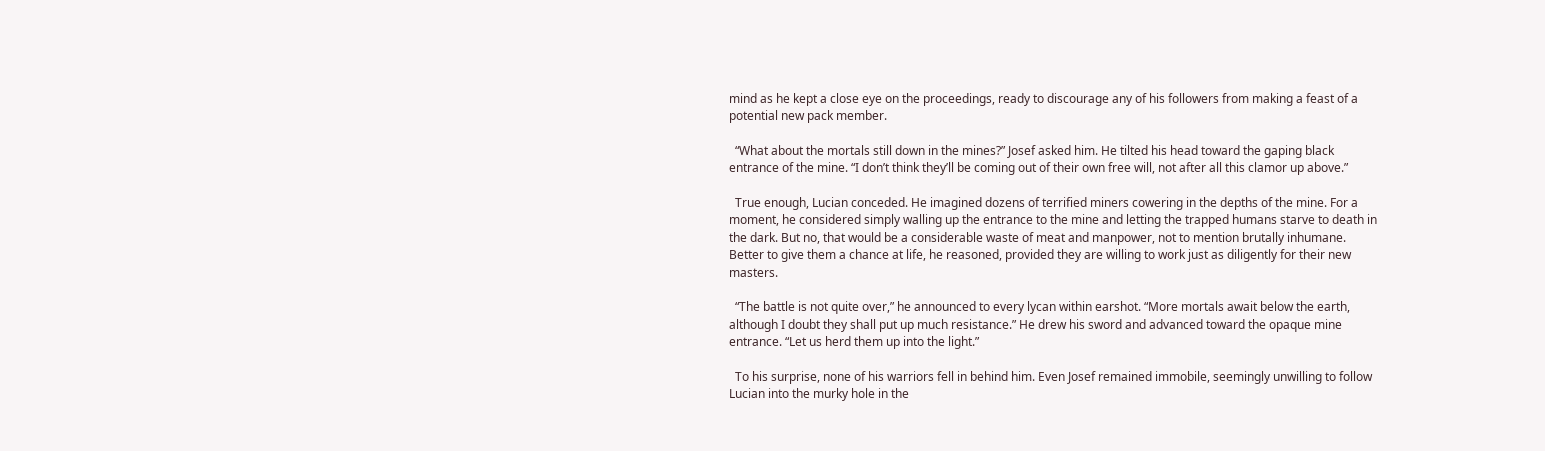mind as he kept a close eye on the proceedings, ready to discourage any of his followers from making a feast of a potential new pack member.

  “What about the mortals still down in the mines?” Josef asked him. He tilted his head toward the gaping black entrance of the mine. “I don’t think they’ll be coming out of their own free will, not after all this clamor up above.”

  True enough, Lucian conceded. He imagined dozens of terrified miners cowering in the depths of the mine. For a moment, he considered simply walling up the entrance to the mine and letting the trapped humans starve to death in the dark. But no, that would be a considerable waste of meat and manpower, not to mention brutally inhumane. Better to give them a chance at life, he reasoned, provided they are willing to work just as diligently for their new masters.

  “The battle is not quite over,” he announced to every lycan within earshot. “More mortals await below the earth, although I doubt they shall put up much resistance.” He drew his sword and advanced toward the opaque mine entrance. “Let us herd them up into the light.”

  To his surprise, none of his warriors fell in behind him. Even Josef remained immobile, seemingly unwilling to follow Lucian into the murky hole in the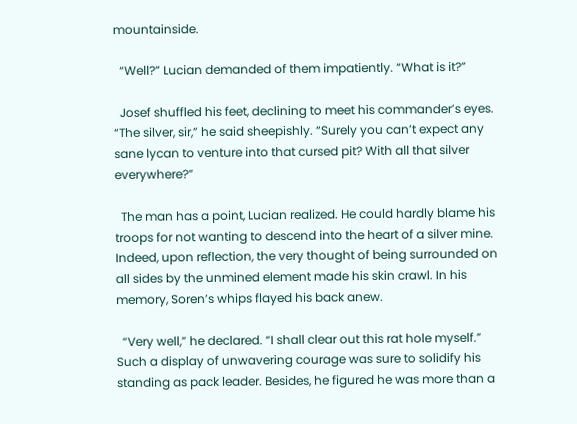mountainside.

  “Well?” Lucian demanded of them impatiently. “What is it?”

  Josef shuffled his feet, declining to meet his commander’s eyes. “The silver, sir,” he said sheepishly. “Surely you can’t expect any sane lycan to venture into that cursed pit? With all that silver everywhere?”

  The man has a point, Lucian realized. He could hardly blame his troops for not wanting to descend into the heart of a silver mine. Indeed, upon reflection, the very thought of being surrounded on all sides by the unmined element made his skin crawl. In his memory, Soren’s whips flayed his back anew.

  “Very well,” he declared. “I shall clear out this rat hole myself.” Such a display of unwavering courage was sure to solidify his standing as pack leader. Besides, he figured he was more than a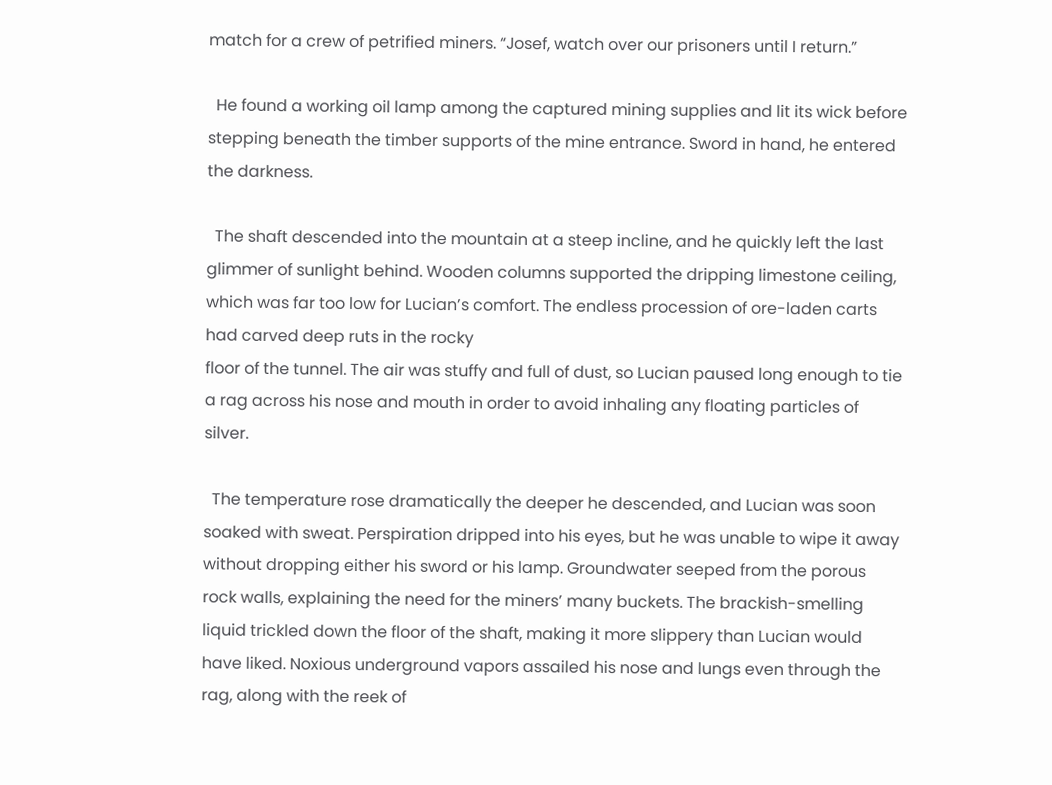match for a crew of petrified miners. “Josef, watch over our prisoners until I return.”

  He found a working oil lamp among the captured mining supplies and lit its wick before stepping beneath the timber supports of the mine entrance. Sword in hand, he entered the darkness.

  The shaft descended into the mountain at a steep incline, and he quickly left the last glimmer of sunlight behind. Wooden columns supported the dripping limestone ceiling, which was far too low for Lucian’s comfort. The endless procession of ore-laden carts had carved deep ruts in the rocky
floor of the tunnel. The air was stuffy and full of dust, so Lucian paused long enough to tie a rag across his nose and mouth in order to avoid inhaling any floating particles of silver.

  The temperature rose dramatically the deeper he descended, and Lucian was soon soaked with sweat. Perspiration dripped into his eyes, but he was unable to wipe it away without dropping either his sword or his lamp. Groundwater seeped from the porous rock walls, explaining the need for the miners’ many buckets. The brackish-smelling liquid trickled down the floor of the shaft, making it more slippery than Lucian would have liked. Noxious underground vapors assailed his nose and lungs even through the rag, along with the reek of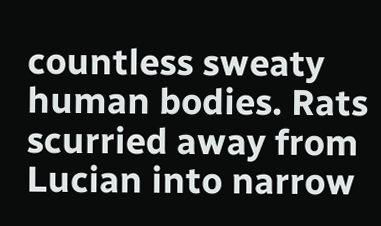countless sweaty human bodies. Rats scurried away from Lucian into narrow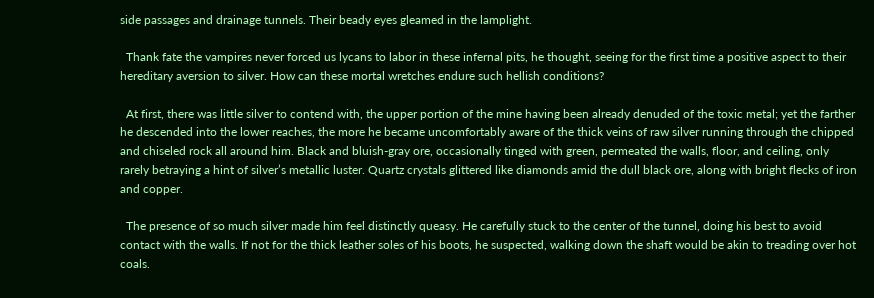side passages and drainage tunnels. Their beady eyes gleamed in the lamplight.

  Thank fate the vampires never forced us lycans to labor in these infernal pits, he thought, seeing for the first time a positive aspect to their hereditary aversion to silver. How can these mortal wretches endure such hellish conditions?

  At first, there was little silver to contend with, the upper portion of the mine having been already denuded of the toxic metal; yet the farther he descended into the lower reaches, the more he became uncomfortably aware of the thick veins of raw silver running through the chipped and chiseled rock all around him. Black and bluish-gray ore, occasionally tinged with green, permeated the walls, floor, and ceiling, only rarely betraying a hint of silver’s metallic luster. Quartz crystals glittered like diamonds amid the dull black ore, along with bright flecks of iron and copper.

  The presence of so much silver made him feel distinctly queasy. He carefully stuck to the center of the tunnel, doing his best to avoid contact with the walls. If not for the thick leather soles of his boots, he suspected, walking down the shaft would be akin to treading over hot coals.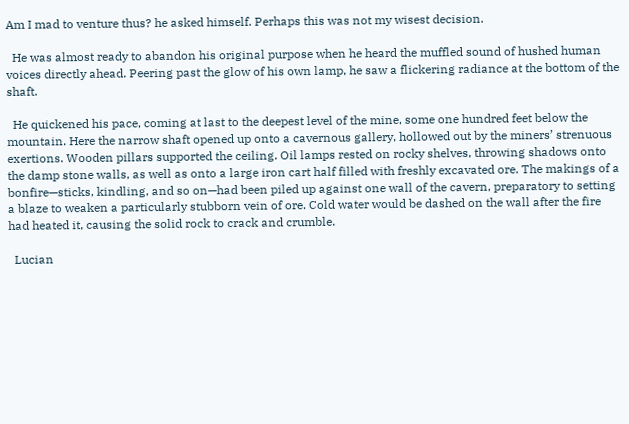Am I mad to venture thus? he asked himself. Perhaps this was not my wisest decision.

  He was almost ready to abandon his original purpose when he heard the muffled sound of hushed human voices directly ahead. Peering past the glow of his own lamp, he saw a flickering radiance at the bottom of the shaft.

  He quickened his pace, coming at last to the deepest level of the mine, some one hundred feet below the mountain. Here the narrow shaft opened up onto a cavernous gallery, hollowed out by the miners’ strenuous exertions. Wooden pillars supported the ceiling. Oil lamps rested on rocky shelves, throwing shadows onto the damp stone walls, as well as onto a large iron cart half filled with freshly excavated ore. The makings of a bonfire—sticks, kindling, and so on—had been piled up against one wall of the cavern, preparatory to setting a blaze to weaken a particularly stubborn vein of ore. Cold water would be dashed on the wall after the fire had heated it, causing the solid rock to crack and crumble.

  Lucian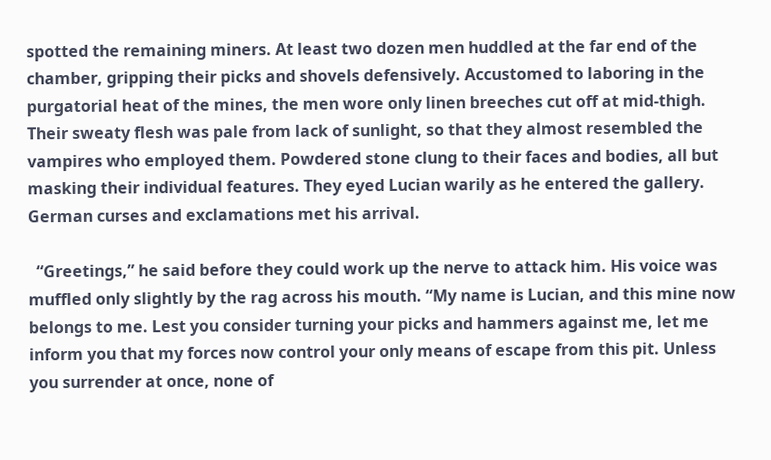spotted the remaining miners. At least two dozen men huddled at the far end of the chamber, gripping their picks and shovels defensively. Accustomed to laboring in the purgatorial heat of the mines, the men wore only linen breeches cut off at mid-thigh. Their sweaty flesh was pale from lack of sunlight, so that they almost resembled the vampires who employed them. Powdered stone clung to their faces and bodies, all but masking their individual features. They eyed Lucian warily as he entered the gallery. German curses and exclamations met his arrival.

  “Greetings,” he said before they could work up the nerve to attack him. His voice was muffled only slightly by the rag across his mouth. “My name is Lucian, and this mine now belongs to me. Lest you consider turning your picks and hammers against me, let me inform you that my forces now control your only means of escape from this pit. Unless you surrender at once, none of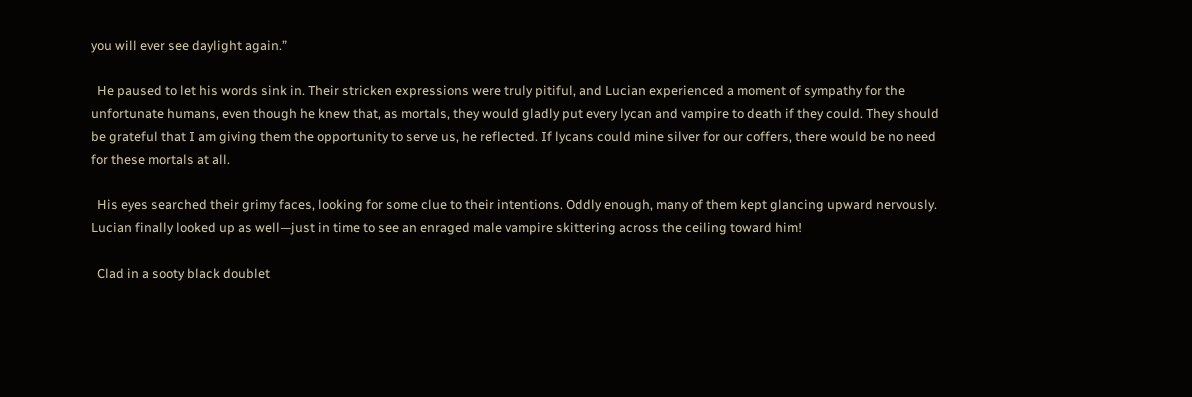you will ever see daylight again.”

  He paused to let his words sink in. Their stricken expressions were truly pitiful, and Lucian experienced a moment of sympathy for the unfortunate humans, even though he knew that, as mortals, they would gladly put every lycan and vampire to death if they could. They should be grateful that I am giving them the opportunity to serve us, he reflected. If lycans could mine silver for our coffers, there would be no need for these mortals at all.

  His eyes searched their grimy faces, looking for some clue to their intentions. Oddly enough, many of them kept glancing upward nervously. Lucian finally looked up as well—just in time to see an enraged male vampire skittering across the ceiling toward him!

  Clad in a sooty black doublet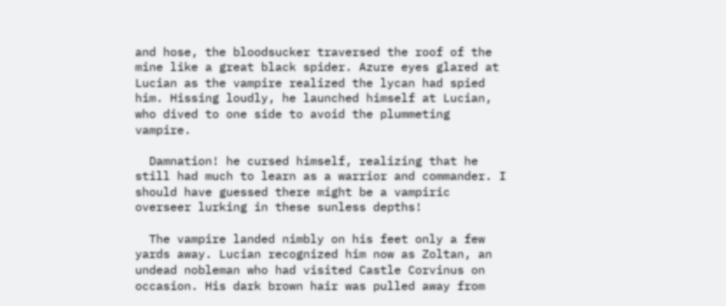and hose, the bloodsucker traversed the roof of the mine like a great black spider. Azure eyes glared at Lucian as the vampire realized the lycan had spied him. Hissing loudly, he launched himself at Lucian, who dived to one side to avoid the plummeting vampire.

  Damnation! he cursed himself, realizing that he still had much to learn as a warrior and commander. I should have guessed there might be a vampiric overseer lurking in these sunless depths!

  The vampire landed nimbly on his feet only a few yards away. Lucian recognized him now as Zoltan, an undead nobleman who had visited Castle Corvinus on occasion. His dark brown hair was pulled away from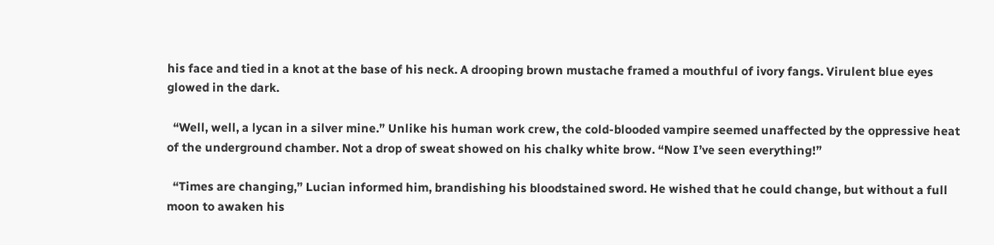his face and tied in a knot at the base of his neck. A drooping brown mustache framed a mouthful of ivory fangs. Virulent blue eyes glowed in the dark.

  “Well, well, a lycan in a silver mine.” Unlike his human work crew, the cold-blooded vampire seemed unaffected by the oppressive heat of the underground chamber. Not a drop of sweat showed on his chalky white brow. “Now I’ve seen everything!”

  “Times are changing,” Lucian informed him, brandishing his bloodstained sword. He wished that he could change, but without a full moon to awaken his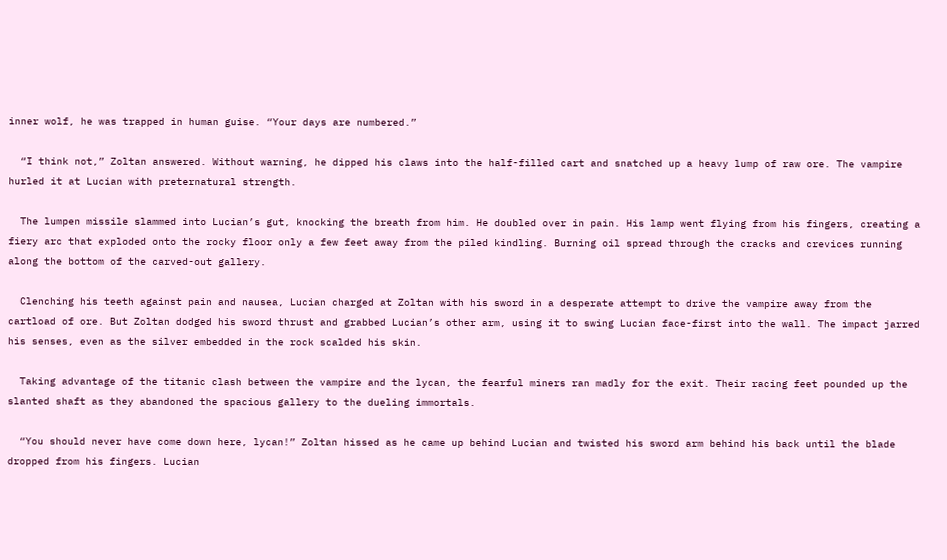inner wolf, he was trapped in human guise. “Your days are numbered.”

  “I think not,” Zoltan answered. Without warning, he dipped his claws into the half-filled cart and snatched up a heavy lump of raw ore. The vampire hurled it at Lucian with preternatural strength.

  The lumpen missile slammed into Lucian’s gut, knocking the breath from him. He doubled over in pain. His lamp went flying from his fingers, creating a fiery arc that exploded onto the rocky floor only a few feet away from the piled kindling. Burning oil spread through the cracks and crevices running along the bottom of the carved-out gallery.

  Clenching his teeth against pain and nausea, Lucian charged at Zoltan with his sword in a desperate attempt to drive the vampire away from the cartload of ore. But Zoltan dodged his sword thrust and grabbed Lucian’s other arm, using it to swing Lucian face-first into the wall. The impact jarred his senses, even as the silver embedded in the rock scalded his skin.

  Taking advantage of the titanic clash between the vampire and the lycan, the fearful miners ran madly for the exit. Their racing feet pounded up the slanted shaft as they abandoned the spacious gallery to the dueling immortals.

  “You should never have come down here, lycan!” Zoltan hissed as he came up behind Lucian and twisted his sword arm behind his back until the blade dropped from his fingers. Lucian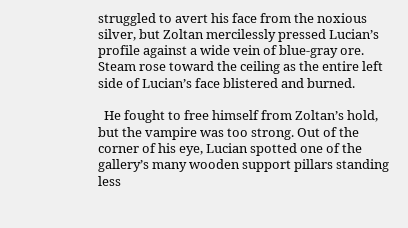struggled to avert his face from the noxious silver, but Zoltan mercilessly pressed Lucian’s profile against a wide vein of blue-gray ore. Steam rose toward the ceiling as the entire left side of Lucian’s face blistered and burned.

  He fought to free himself from Zoltan’s hold, but the vampire was too strong. Out of the corner of his eye, Lucian spotted one of the gallery’s many wooden support pillars standing less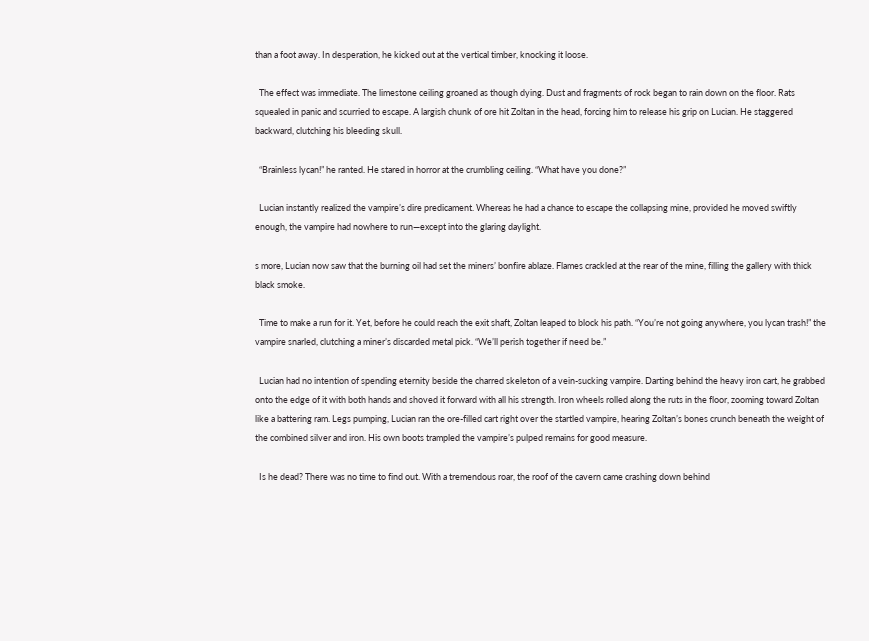than a foot away. In desperation, he kicked out at the vertical timber, knocking it loose.

  The effect was immediate. The limestone ceiling groaned as though dying. Dust and fragments of rock began to rain down on the floor. Rats squealed in panic and scurried to escape. A largish chunk of ore hit Zoltan in the head, forcing him to release his grip on Lucian. He staggered backward, clutching his bleeding skull.

  “Brainless lycan!” he ranted. He stared in horror at the crumbling ceiling. “What have you done?”

  Lucian instantly realized the vampire’s dire predicament. Whereas he had a chance to escape the collapsing mine, provided he moved swiftly enough, the vampire had nowhere to run—except into the glaring daylight.

s more, Lucian now saw that the burning oil had set the miners’ bonfire ablaze. Flames crackled at the rear of the mine, filling the gallery with thick black smoke.

  Time to make a run for it. Yet, before he could reach the exit shaft, Zoltan leaped to block his path. “You’re not going anywhere, you lycan trash!” the vampire snarled, clutching a miner’s discarded metal pick. “We’ll perish together if need be.”

  Lucian had no intention of spending eternity beside the charred skeleton of a vein-sucking vampire. Darting behind the heavy iron cart, he grabbed onto the edge of it with both hands and shoved it forward with all his strength. Iron wheels rolled along the ruts in the floor, zooming toward Zoltan like a battering ram. Legs pumping, Lucian ran the ore-filled cart right over the startled vampire, hearing Zoltan’s bones crunch beneath the weight of the combined silver and iron. His own boots trampled the vampire’s pulped remains for good measure.

  Is he dead? There was no time to find out. With a tremendous roar, the roof of the cavern came crashing down behind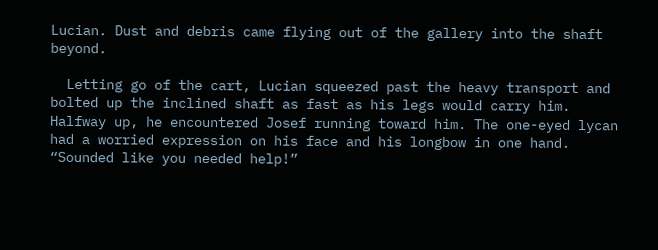Lucian. Dust and debris came flying out of the gallery into the shaft beyond.

  Letting go of the cart, Lucian squeezed past the heavy transport and bolted up the inclined shaft as fast as his legs would carry him. Halfway up, he encountered Josef running toward him. The one-eyed lycan had a worried expression on his face and his longbow in one hand. “Sounded like you needed help!”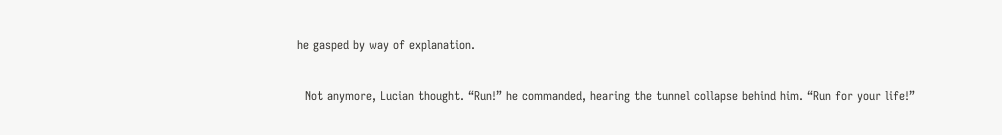he gasped by way of explanation.

  Not anymore, Lucian thought. “Run!” he commanded, hearing the tunnel collapse behind him. “Run for your life!”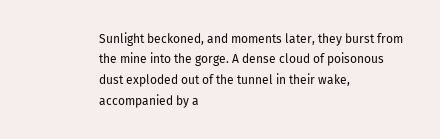Sunlight beckoned, and moments later, they burst from the mine into the gorge. A dense cloud of poisonous dust exploded out of the tunnel in their wake, accompanied by a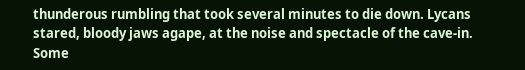thunderous rumbling that took several minutes to die down. Lycans stared, bloody jaws agape, at the noise and spectacle of the cave-in. Some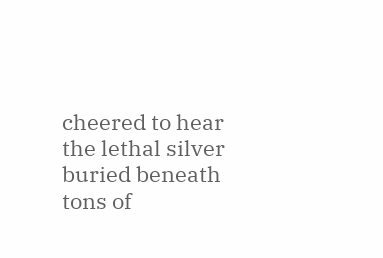cheered to hear the lethal silver buried beneath tons of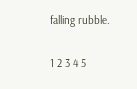falling rubble.

1 2 3 4 5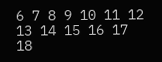6 7 8 9 10 11 12 13 14 15 16 17 18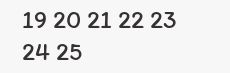19 20 21 22 23 24 25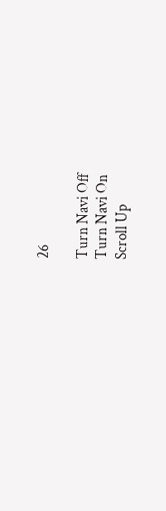26

Turn Navi Off
Turn Navi On
Scroll Up